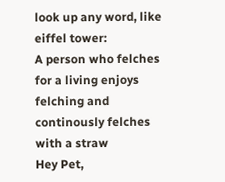look up any word, like eiffel tower:
A person who felches for a living enjoys felching and continously felches with a straw
Hey Pet,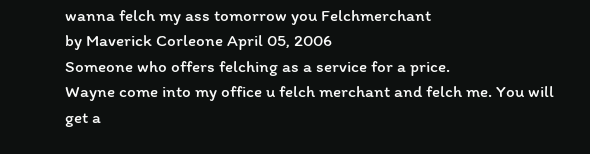wanna felch my ass tomorrow you Felchmerchant
by Maverick Corleone April 05, 2006
Someone who offers felching as a service for a price.
Wayne come into my office u felch merchant and felch me. You will get a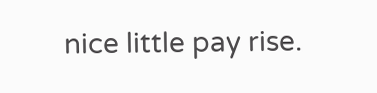nice little pay rise.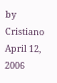by Cristiano April 12, 2006